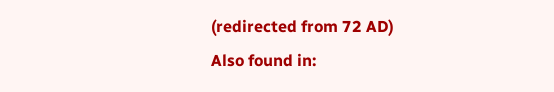(redirected from 72 AD)
Also found in: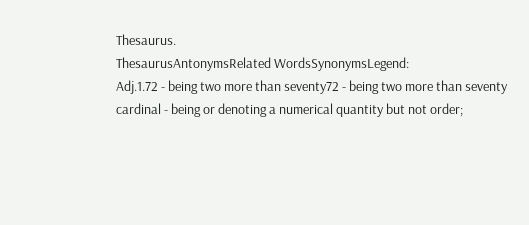Thesaurus.
ThesaurusAntonymsRelated WordsSynonymsLegend:
Adj.1.72 - being two more than seventy72 - being two more than seventy
cardinal - being or denoting a numerical quantity but not order;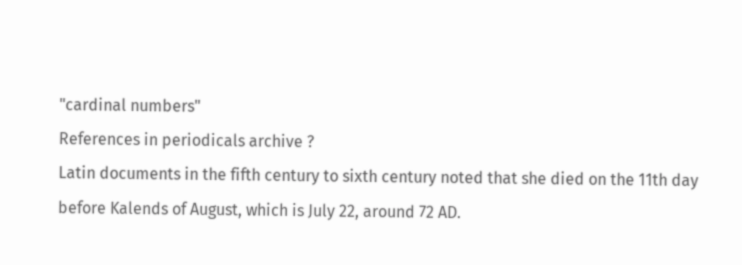"cardinal numbers"
References in periodicals archive ?
Latin documents in the fifth century to sixth century noted that she died on the 11th day before Kalends of August, which is July 22, around 72 AD.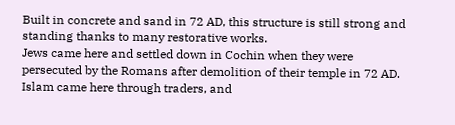Built in concrete and sand in 72 AD, this structure is still strong and standing thanks to many restorative works.
Jews came here and settled down in Cochin when they were persecuted by the Romans after demolition of their temple in 72 AD. Islam came here through traders, and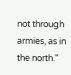not through armies, as in the north."